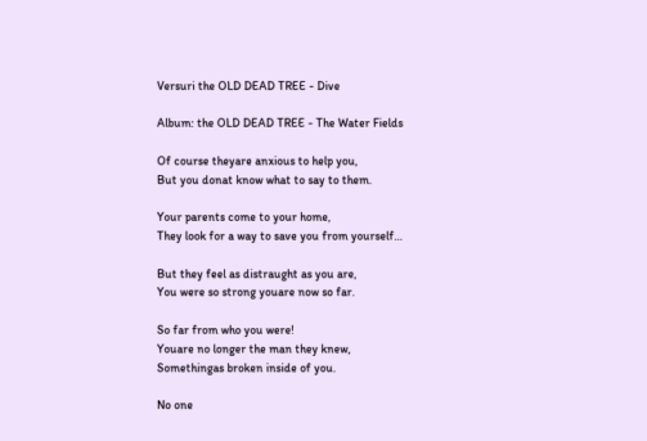Versuri the OLD DEAD TREE - Dive

Album: the OLD DEAD TREE - The Water Fields

Of course theyare anxious to help you,
But you donat know what to say to them.

Your parents come to your home,
They look for a way to save you from yourself…

But they feel as distraught as you are,
You were so strong youare now so far.

So far from who you were!
Youare no longer the man they knew,
Somethingas broken inside of you.

No one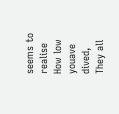seems to realise
How low youave dived,
They all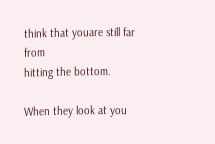think that youare still far from
hitting the bottom.

When they look at you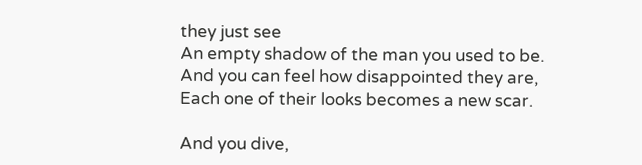they just see
An empty shadow of the man you used to be.
And you can feel how disappointed they are,
Each one of their looks becomes a new scar.

And you dive,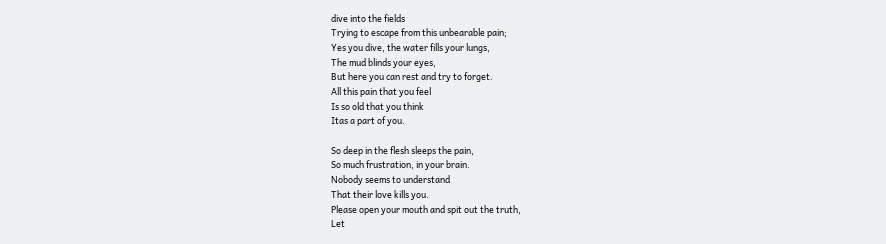dive into the fields
Trying to escape from this unbearable pain;
Yes you dive, the water fills your lungs,
The mud blinds your eyes,
But here you can rest and try to forget.
All this pain that you feel
Is so old that you think
Itas a part of you.

So deep in the flesh sleeps the pain,
So much frustration, in your brain.
Nobody seems to understand
That their love kills you.
Please open your mouth and spit out the truth,
Let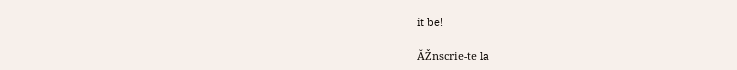it be!

ĂŽnscrie-te la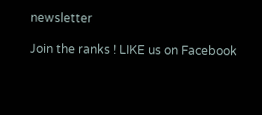newsletter

Join the ranks ! LIKE us on Facebook